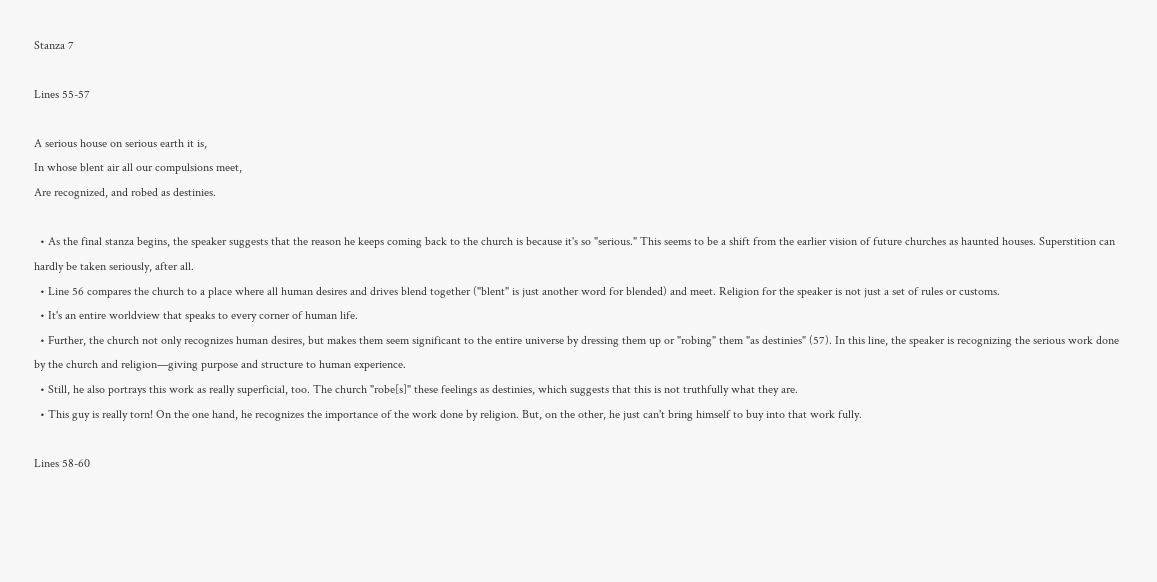Stanza 7

Lines 55-57

A serious house on serious earth it is,
In whose blent air all our compulsions meet,
Are recognized, and robed as destinies.

  • As the final stanza begins, the speaker suggests that the reason he keeps coming back to the church is because it's so "serious." This seems to be a shift from the earlier vision of future churches as haunted houses. Superstition can hardly be taken seriously, after all.
  • Line 56 compares the church to a place where all human desires and drives blend together ("blent" is just another word for blended) and meet. Religion for the speaker is not just a set of rules or customs.
  • It's an entire worldview that speaks to every corner of human life.
  • Further, the church not only recognizes human desires, but makes them seem significant to the entire universe by dressing them up or "robing" them "as destinies" (57). In this line, the speaker is recognizing the serious work done by the church and religion—giving purpose and structure to human experience.
  • Still, he also portrays this work as really superficial, too. The church "robe[s]" these feelings as destinies, which suggests that this is not truthfully what they are.
  • This guy is really torn! On the one hand, he recognizes the importance of the work done by religion. But, on the other, he just can't bring himself to buy into that work fully.

Lines 58-60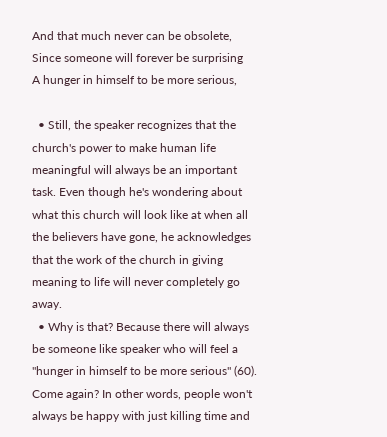And that much never can be obsolete,
Since someone will forever be surprising
A hunger in himself to be more serious,

  • Still, the speaker recognizes that the church's power to make human life meaningful will always be an important task. Even though he's wondering about what this church will look like at when all the believers have gone, he acknowledges that the work of the church in giving meaning to life will never completely go away.
  • Why is that? Because there will always be someone like speaker who will feel a "hunger in himself to be more serious" (60). Come again? In other words, people won't always be happy with just killing time and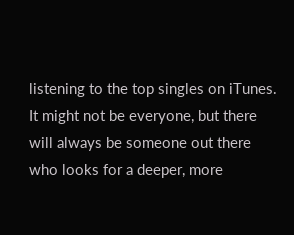listening to the top singles on iTunes. It might not be everyone, but there will always be someone out there who looks for a deeper, more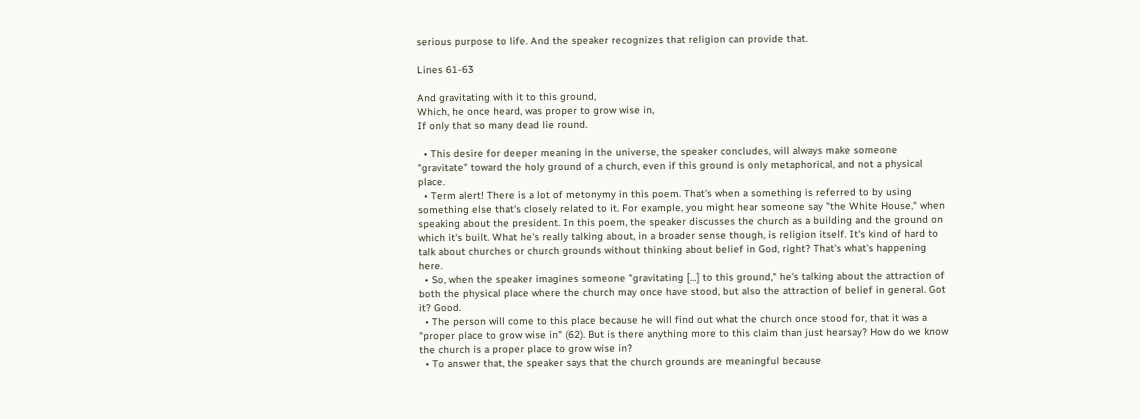serious purpose to life. And the speaker recognizes that religion can provide that.

Lines 61-63

And gravitating with it to this ground,
Which, he once heard, was proper to grow wise in,
If only that so many dead lie round.

  • This desire for deeper meaning in the universe, the speaker concludes, will always make someone "gravitate" toward the holy ground of a church, even if this ground is only metaphorical, and not a physical place.
  • Term alert! There is a lot of metonymy in this poem. That's when a something is referred to by using something else that's closely related to it. For example, you might hear someone say "the White House," when speaking about the president. In this poem, the speaker discusses the church as a building and the ground on which it's built. What he's really talking about, in a broader sense though, is religion itself. It's kind of hard to talk about churches or church grounds without thinking about belief in God, right? That's what's happening here.
  • So, when the speaker imagines someone "gravitating […] to this ground," he's talking about the attraction of both the physical place where the church may once have stood, but also the attraction of belief in general. Got it? Good.
  • The person will come to this place because he will find out what the church once stood for, that it was a "proper place to grow wise in" (62). But is there anything more to this claim than just hearsay? How do we know the church is a proper place to grow wise in?
  • To answer that, the speaker says that the church grounds are meaningful because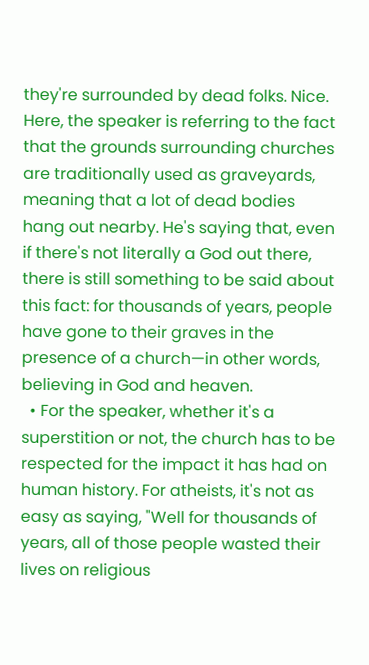they're surrounded by dead folks. Nice. Here, the speaker is referring to the fact that the grounds surrounding churches are traditionally used as graveyards, meaning that a lot of dead bodies hang out nearby. He's saying that, even if there's not literally a God out there, there is still something to be said about this fact: for thousands of years, people have gone to their graves in the presence of a church—in other words, believing in God and heaven.
  • For the speaker, whether it's a superstition or not, the church has to be respected for the impact it has had on human history. For atheists, it's not as easy as saying, "Well for thousands of years, all of those people wasted their lives on religious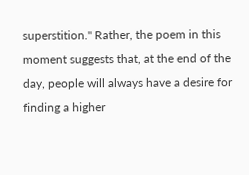superstition." Rather, the poem in this moment suggests that, at the end of the day, people will always have a desire for finding a higher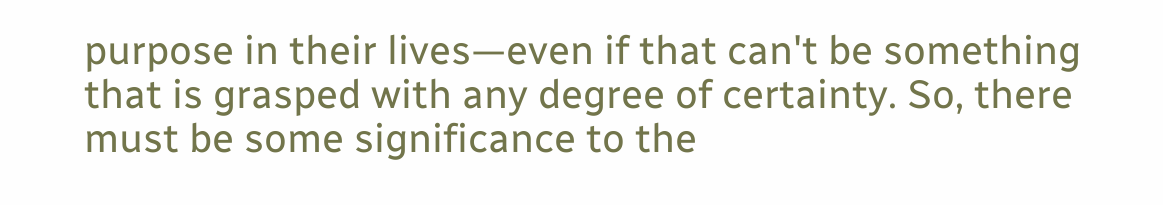purpose in their lives—even if that can't be something that is grasped with any degree of certainty. So, there must be some significance to the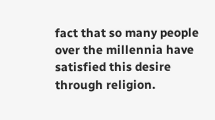fact that so many people over the millennia have satisfied this desire through religion.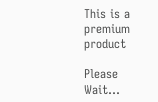This is a premium product

Please Wait...